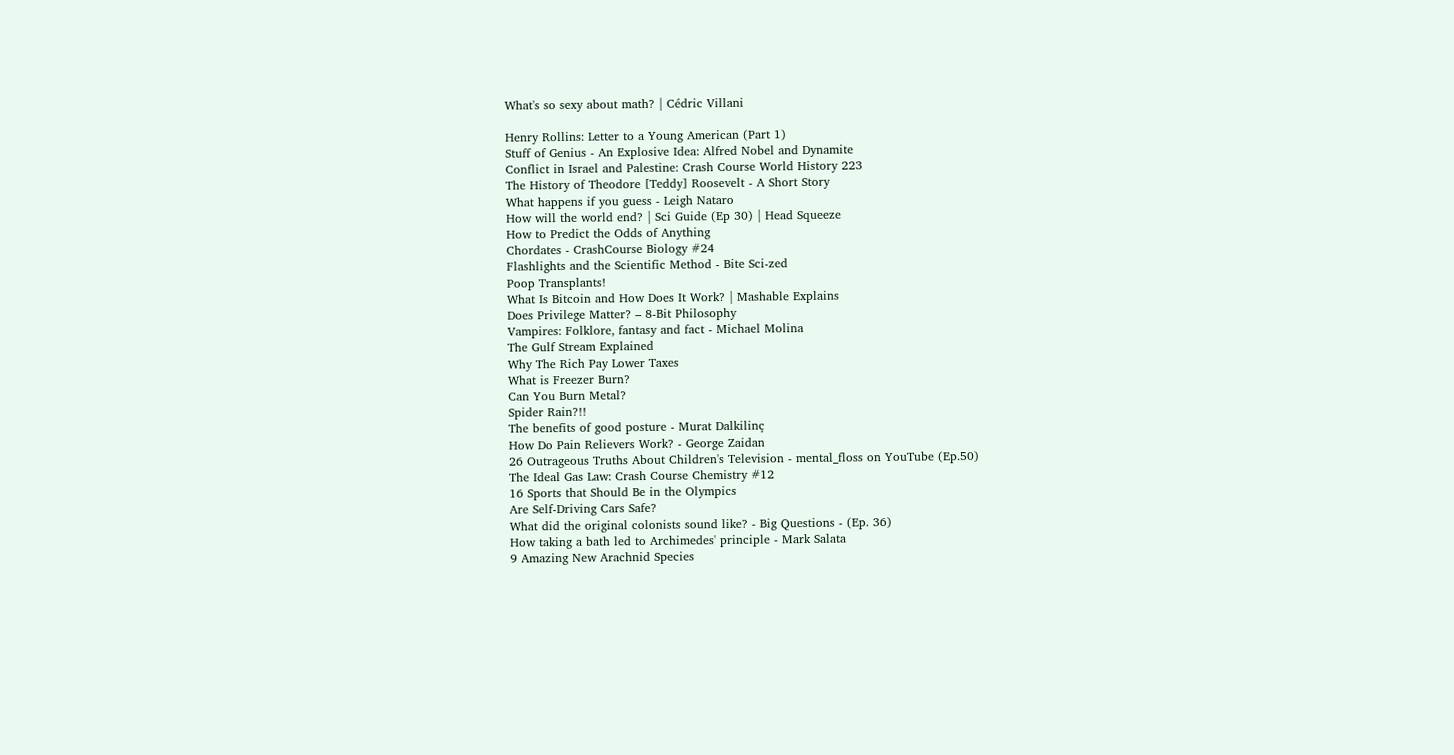What's so sexy about math? | Cédric Villani

Henry Rollins: Letter to a Young American (Part 1)
Stuff of Genius - An Explosive Idea: Alfred Nobel and Dynamite
Conflict in Israel and Palestine: Crash Course World History 223
The History of Theodore [Teddy] Roosevelt - A Short Story
What happens if you guess - Leigh Nataro
How will the world end? | Sci Guide (Ep 30) | Head Squeeze
How to Predict the Odds of Anything
Chordates - CrashCourse Biology #24
Flashlights and the Scientific Method - Bite Sci-zed
Poop Transplants!
What Is Bitcoin and How Does It Work? | Mashable Explains
Does Privilege Matter? – 8-Bit Philosophy
Vampires: Folklore, fantasy and fact - Michael Molina
The Gulf Stream Explained
Why The Rich Pay Lower Taxes
What is Freezer Burn?
Can You Burn Metal?
Spider Rain?!!
The benefits of good posture - Murat Dalkilinç
How Do Pain Relievers Work? - George Zaidan
26 Outrageous Truths About Children's Television - mental_floss on YouTube (Ep.50)
The Ideal Gas Law: Crash Course Chemistry #12
16 Sports that Should Be in the Olympics
Are Self-Driving Cars Safe?
What did the original colonists sound like? - Big Questions - (Ep. 36)
How taking a bath led to Archimedes' principle - Mark Salata
9 Amazing New Arachnid Species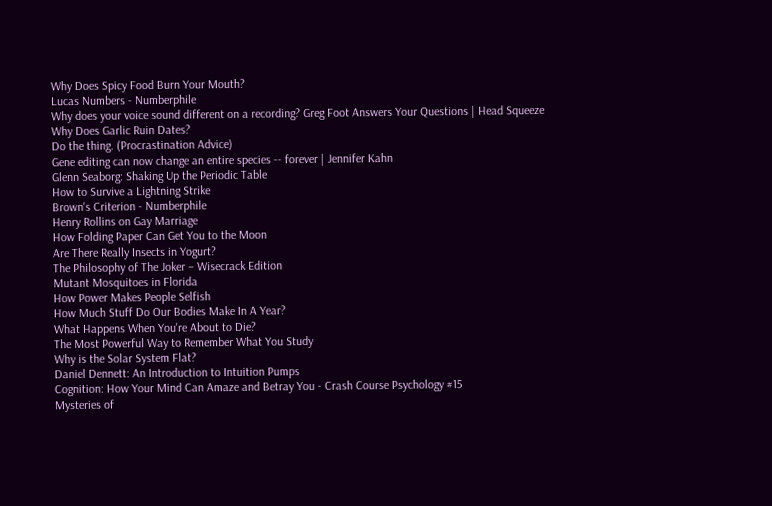Why Does Spicy Food Burn Your Mouth?
Lucas Numbers - Numberphile
Why does your voice sound different on a recording? Greg Foot Answers Your Questions | Head Squeeze
Why Does Garlic Ruin Dates?
Do the thing. (Procrastination Advice)
Gene editing can now change an entire species -- forever | Jennifer Kahn
Glenn Seaborg: Shaking Up the Periodic Table
How to Survive a Lightning Strike
Brown's Criterion - Numberphile
Henry Rollins on Gay Marriage
How Folding Paper Can Get You to the Moon
Are There Really Insects in Yogurt?
The Philosophy of The Joker – Wisecrack Edition
Mutant Mosquitoes in Florida
How Power Makes People Selfish
How Much Stuff Do Our Bodies Make In A Year?
What Happens When You're About to Die?
The Most Powerful Way to Remember What You Study
Why is the Solar System Flat?
Daniel Dennett: An Introduction to Intuition Pumps
Cognition: How Your Mind Can Amaze and Betray You - Crash Course Psychology #15
Mysteries of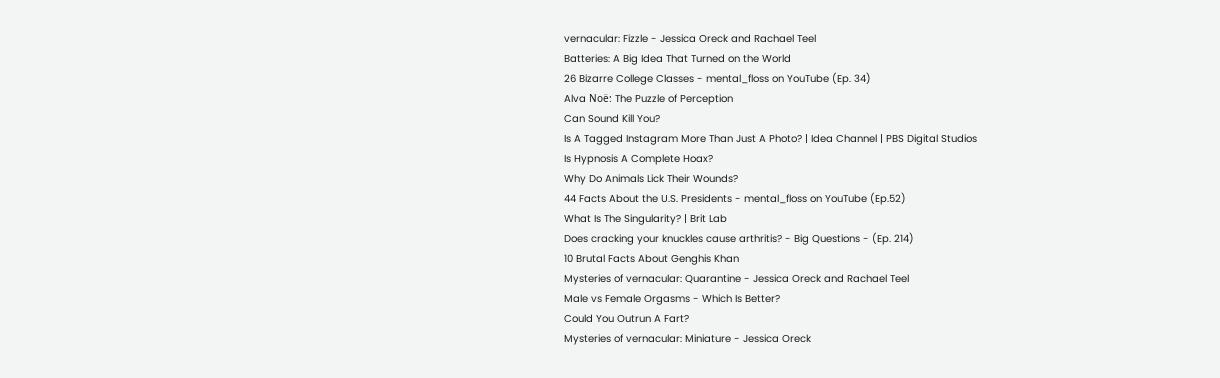vernacular: Fizzle - Jessica Oreck and Rachael Teel
Batteries: A Big Idea That Turned on the World
26 Bizarre College Classes - mental_floss on YouTube (Ep. 34)
Alva Noë: The Puzzle of Perception
Can Sound Kill You?
Is A Tagged Instagram More Than Just A Photo? | Idea Channel | PBS Digital Studios
Is Hypnosis A Complete Hoax?
Why Do Animals Lick Their Wounds?
44 Facts About the U.S. Presidents - mental_floss on YouTube (Ep.52)
What Is The Singularity? | Brit Lab
Does cracking your knuckles cause arthritis? - Big Questions - (Ep. 214)
10 Brutal Facts About Genghis Khan
Mysteries of vernacular: Quarantine - Jessica Oreck and Rachael Teel
Male vs Female Orgasms - Which Is Better?
Could You Outrun A Fart?
Mysteries of vernacular: Miniature - Jessica Oreck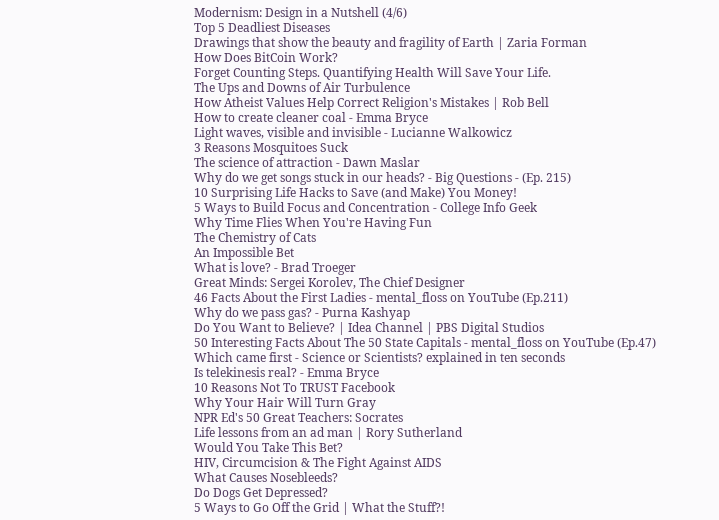Modernism: Design in a Nutshell (4/6)
Top 5 Deadliest Diseases
Drawings that show the beauty and fragility of Earth | Zaria Forman
How Does BitCoin Work?
Forget Counting Steps. Quantifying Health Will Save Your Life.
The Ups and Downs of Air Turbulence
How Atheist Values Help Correct Religion's Mistakes | Rob Bell
How to create cleaner coal - Emma Bryce
Light waves, visible and invisible - Lucianne Walkowicz
3 Reasons Mosquitoes Suck
The science of attraction - Dawn Maslar
Why do we get songs stuck in our heads? - Big Questions - (Ep. 215)
10 Surprising Life Hacks to Save (and Make) You Money!
5 Ways to Build Focus and Concentration - College Info Geek
Why Time Flies When You're Having Fun
The Chemistry of Cats
An Impossible Bet
What is love? - Brad Troeger
Great Minds: Sergei Korolev, The Chief Designer
46 Facts About the First Ladies - mental_floss on YouTube (Ep.211)
Why do we pass gas? - Purna Kashyap
Do You Want to Believe? | Idea Channel | PBS Digital Studios
50 Interesting Facts About The 50 State Capitals - mental_floss on YouTube (Ep.47)
Which came first - Science or Scientists? explained in ten seconds
Is telekinesis real? - Emma Bryce
10 Reasons Not To TRUST Facebook
Why Your Hair Will Turn Gray
NPR Ed's 50 Great Teachers: Socrates
Life lessons from an ad man | Rory Sutherland
Would You Take This Bet?
HIV, Circumcision & The Fight Against AIDS
What Causes Nosebleeds?
Do Dogs Get Depressed?
5 Ways to Go Off the Grid | What the Stuff?!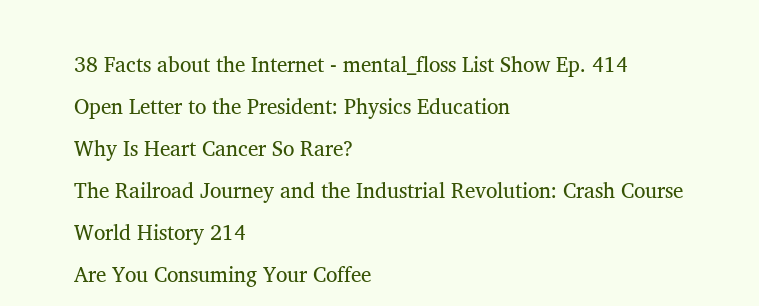38 Facts about the Internet - mental_floss List Show Ep. 414
Open Letter to the President: Physics Education
Why Is Heart Cancer So Rare?
The Railroad Journey and the Industrial Revolution: Crash Course World History 214
Are You Consuming Your Coffee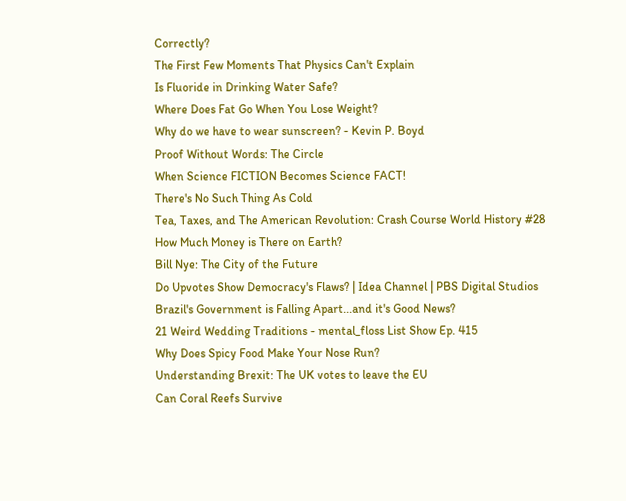Correctly?
The First Few Moments That Physics Can't Explain
Is Fluoride in Drinking Water Safe?
Where Does Fat Go When You Lose Weight?
Why do we have to wear sunscreen? - Kevin P. Boyd
Proof Without Words: The Circle
When Science FICTION Becomes Science FACT!
There's No Such Thing As Cold
Tea, Taxes, and The American Revolution: Crash Course World History #28
How Much Money is There on Earth?
Bill Nye: The City of the Future
Do Upvotes Show Democracy's Flaws? | Idea Channel | PBS Digital Studios
Brazil's Government is Falling Apart...and it's Good News?
21 Weird Wedding Traditions - mental_floss List Show Ep. 415
Why Does Spicy Food Make Your Nose Run?
Understanding Brexit: The UK votes to leave the EU
Can Coral Reefs Survive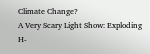Climate Change?
A Very Scary Light Show: Exploding H-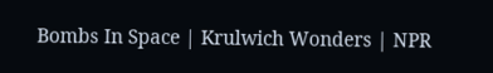Bombs In Space | Krulwich Wonders | NPR